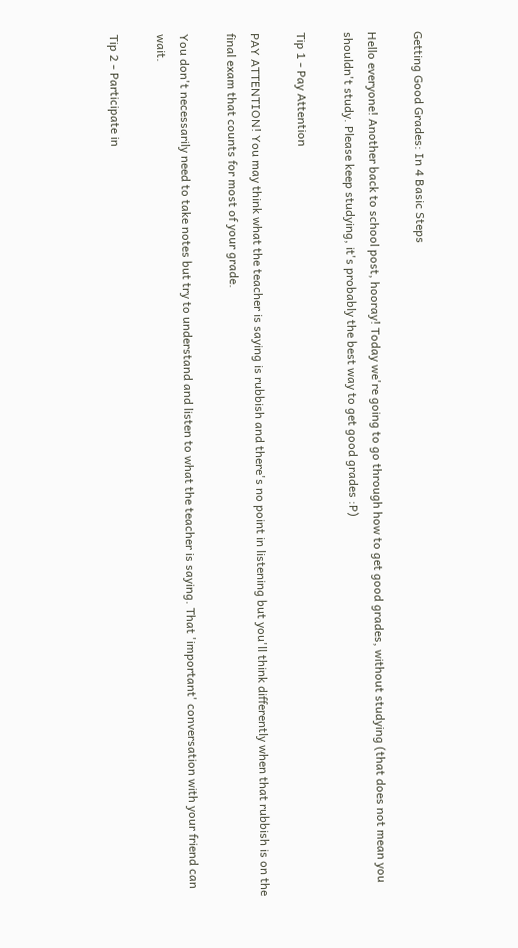Getting Good Grades: In 4 Basic Steps

Hello everyone! Another back to school post, hooray! Today we're going to go through how to get good grades, without studying (that does not mean you shouldn't study. Please keep studying, it's probably the best way to get good grades :P)

Tip 1 - Pay Attention

PAY ATTENTION! You may think what the teacher is saying is rubbish and there's no point in listening but you'll think differently when that rubbish is on the final exam that counts for most of your grade.

You don't necessarily need to take notes but try to understand and listen to what the teacher is saying. That 'important' conversation with your friend can wait.

Tip 2 - Participate in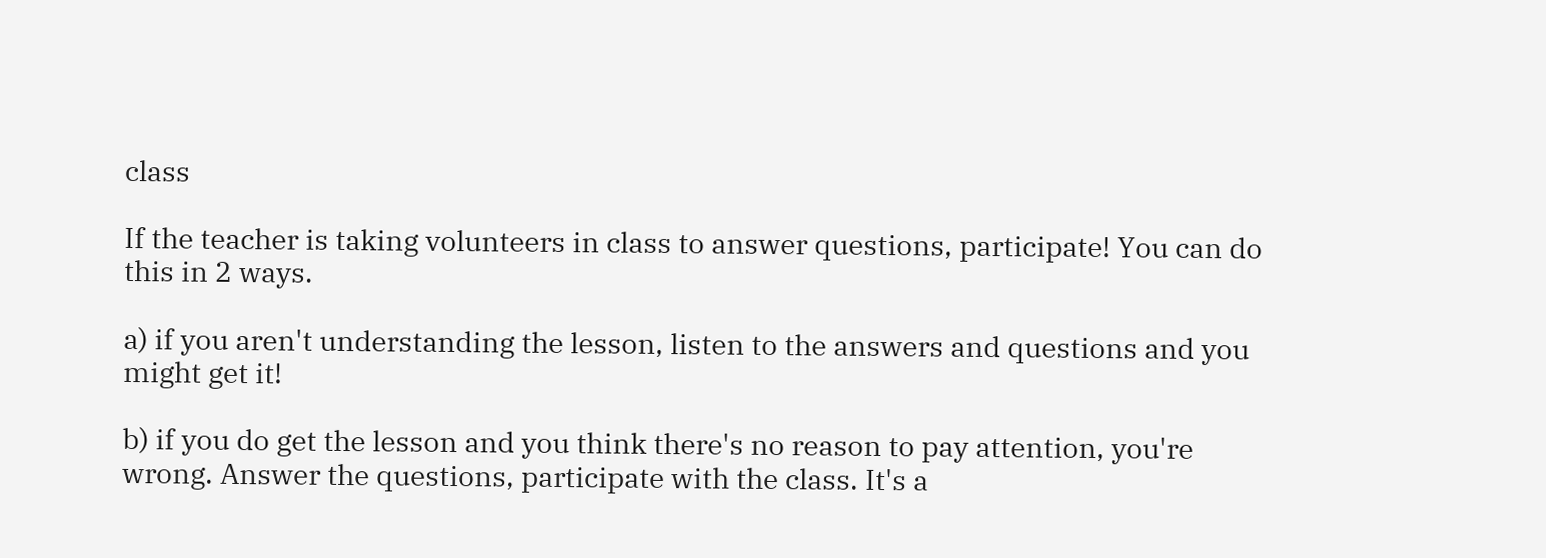class

If the teacher is taking volunteers in class to answer questions, participate! You can do this in 2 ways.

a) if you aren't understanding the lesson, listen to the answers and questions and you might get it!

b) if you do get the lesson and you think there's no reason to pay attention, you're wrong. Answer the questions, participate with the class. It's a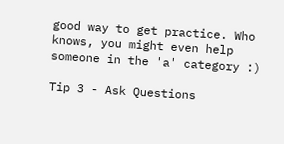good way to get practice. Who knows, you might even help someone in the 'a' category :)

Tip 3 - Ask Questions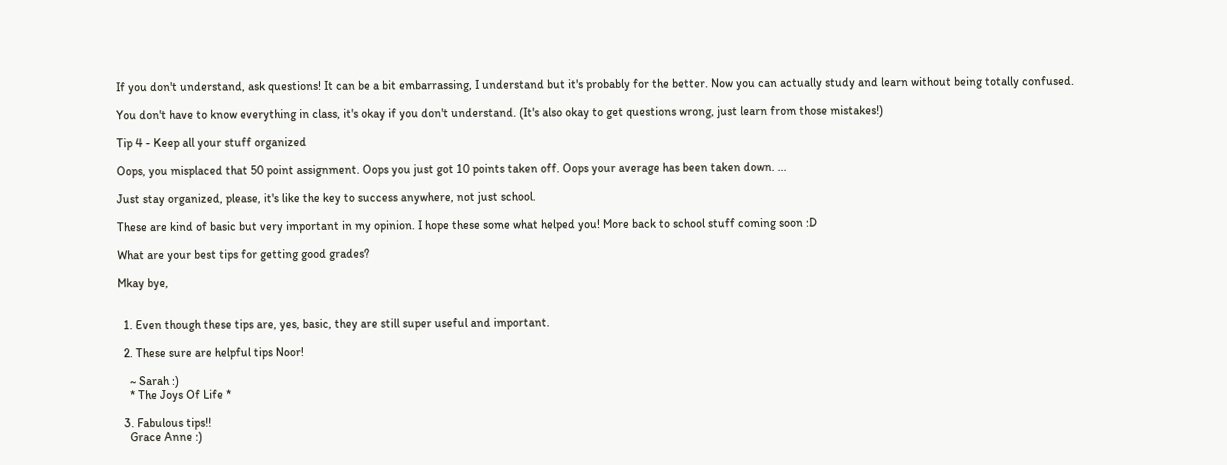If you don't understand, ask questions! It can be a bit embarrassing, I understand but it's probably for the better. Now you can actually study and learn without being totally confused.

You don't have to know everything in class, it's okay if you don't understand. (It's also okay to get questions wrong, just learn from those mistakes!)

Tip 4 - Keep all your stuff organized

Oops, you misplaced that 50 point assignment. Oops you just got 10 points taken off. Oops your average has been taken down. ...

Just stay organized, please, it's like the key to success anywhere, not just school.

These are kind of basic but very important in my opinion. I hope these some what helped you! More back to school stuff coming soon :D

What are your best tips for getting good grades?

Mkay bye,


  1. Even though these tips are, yes, basic, they are still super useful and important.

  2. These sure are helpful tips Noor!

    ~ Sarah :)
    * The Joys Of Life *

  3. Fabulous tips!!
    Grace Anne :)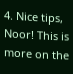4. Nice tips, Noor! This is more on the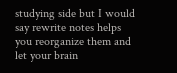studying side but I would say rewrite notes helps you reorganize them and let your brain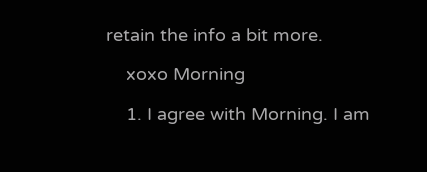retain the info a bit more.

    xoxo Morning

    1. I agree with Morning. I am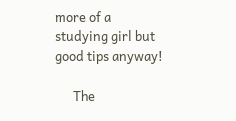more of a studying girl but good tips anyway!

      The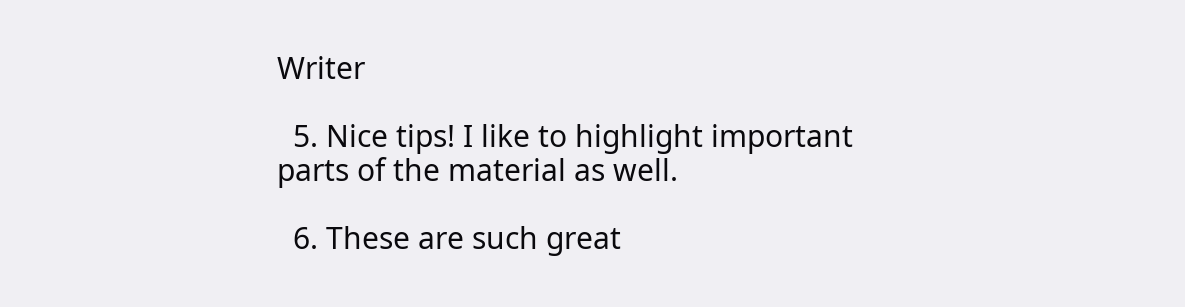Writer

  5. Nice tips! I like to highlight important parts of the material as well.

  6. These are such great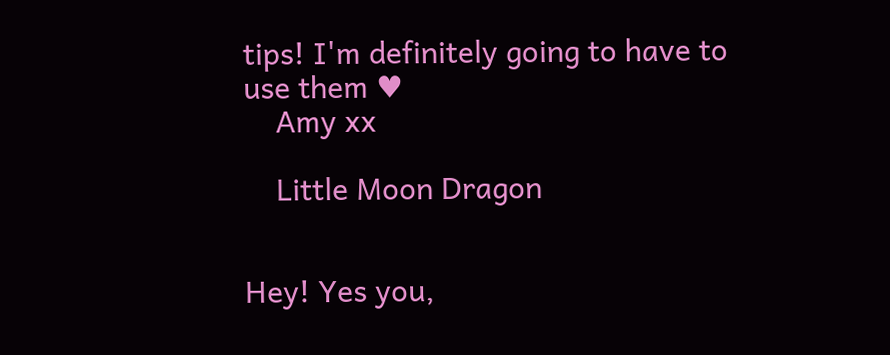tips! I'm definitely going to have to use them ♥
    Amy xx

    Little Moon Dragon


Hey! Yes you,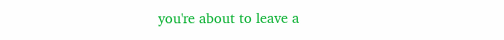you're about to leave a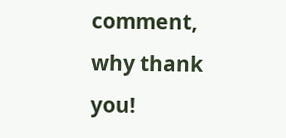comment, why thank you!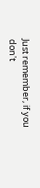Just remember, if you don't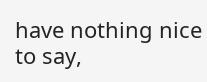have nothing nice to say,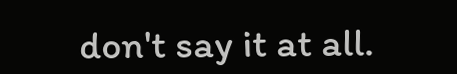don't say it at all.